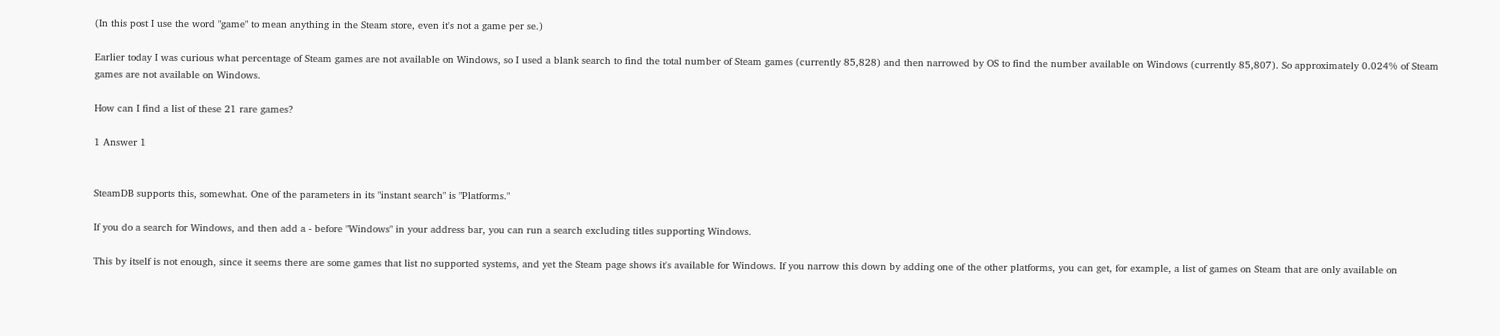(In this post I use the word "game" to mean anything in the Steam store, even it's not a game per se.)

Earlier today I was curious what percentage of Steam games are not available on Windows, so I used a blank search to find the total number of Steam games (currently 85,828) and then narrowed by OS to find the number available on Windows (currently 85,807). So approximately 0.024% of Steam games are not available on Windows.

How can I find a list of these 21 rare games?

1 Answer 1


SteamDB supports this, somewhat. One of the parameters in its "instant search" is "Platforms."

If you do a search for Windows, and then add a - before "Windows" in your address bar, you can run a search excluding titles supporting Windows.

This by itself is not enough, since it seems there are some games that list no supported systems, and yet the Steam page shows it's available for Windows. If you narrow this down by adding one of the other platforms, you can get, for example, a list of games on Steam that are only available on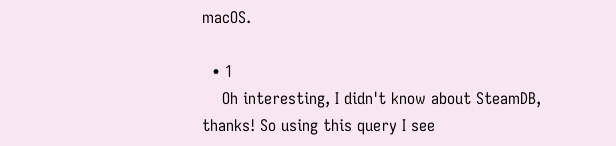macOS.

  • 1
    Oh interesting, I didn't know about SteamDB, thanks! So using this query I see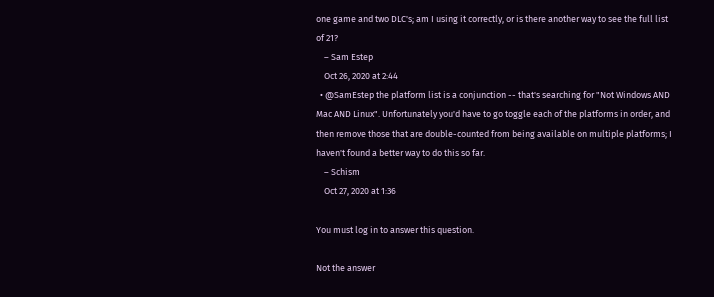one game and two DLC's; am I using it correctly, or is there another way to see the full list of 21?
    – Sam Estep
    Oct 26, 2020 at 2:44
  • @SamEstep the platform list is a conjunction -- that's searching for "Not Windows AND Mac AND Linux". Unfortunately you'd have to go toggle each of the platforms in order, and then remove those that are double-counted from being available on multiple platforms; I haven't found a better way to do this so far.
    – Schism
    Oct 27, 2020 at 1:36

You must log in to answer this question.

Not the answer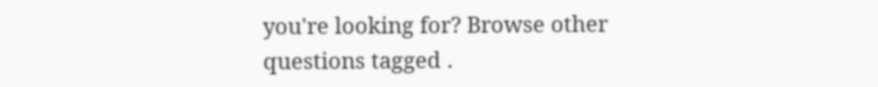you're looking for? Browse other questions tagged .